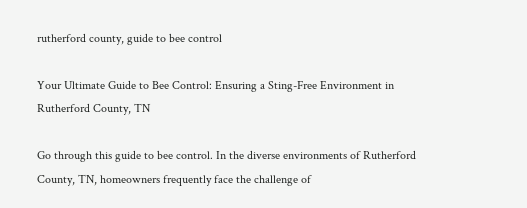rutherford county, guide to bee control

Your Ultimate Guide to Bee Control: Ensuring a Sting-Free Environment in Rutherford County, TN

Go through this guide to bee control. In the diverse environments of Rutherford County, TN, homeowners frequently face the challenge of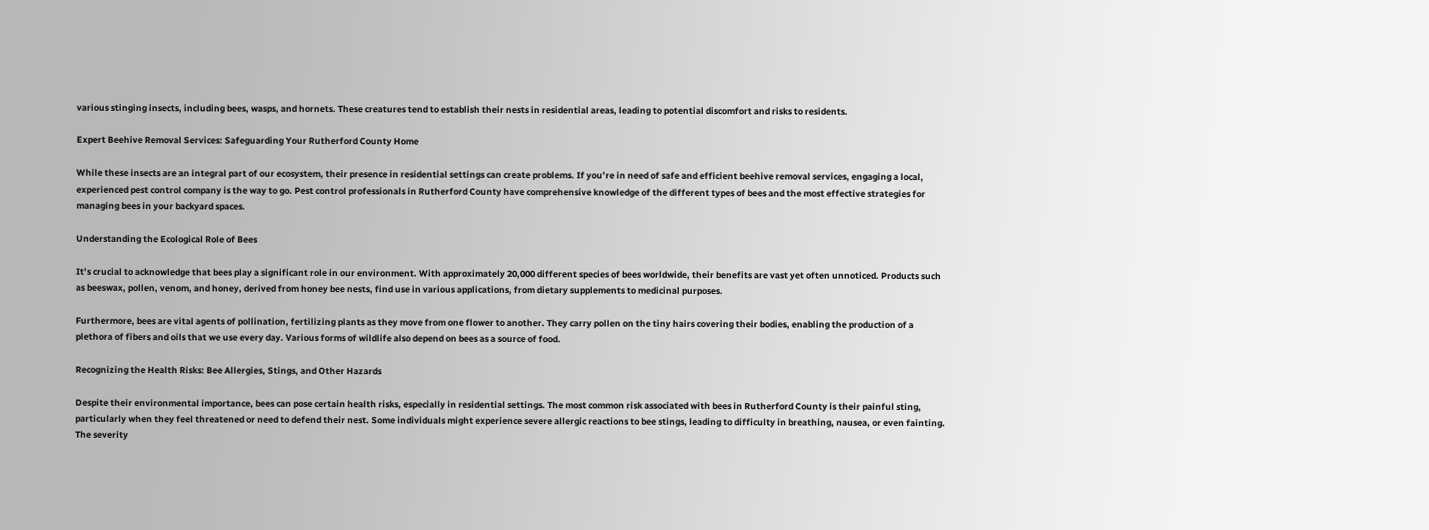various stinging insects, including bees, wasps, and hornets. These creatures tend to establish their nests in residential areas, leading to potential discomfort and risks to residents.

Expert Beehive Removal Services: Safeguarding Your Rutherford County Home

While these insects are an integral part of our ecosystem, their presence in residential settings can create problems. If you’re in need of safe and efficient beehive removal services, engaging a local, experienced pest control company is the way to go. Pest control professionals in Rutherford County have comprehensive knowledge of the different types of bees and the most effective strategies for managing bees in your backyard spaces.

Understanding the Ecological Role of Bees

It’s crucial to acknowledge that bees play a significant role in our environment. With approximately 20,000 different species of bees worldwide, their benefits are vast yet often unnoticed. Products such as beeswax, pollen, venom, and honey, derived from honey bee nests, find use in various applications, from dietary supplements to medicinal purposes.

Furthermore, bees are vital agents of pollination, fertilizing plants as they move from one flower to another. They carry pollen on the tiny hairs covering their bodies, enabling the production of a plethora of fibers and oils that we use every day. Various forms of wildlife also depend on bees as a source of food.

Recognizing the Health Risks: Bee Allergies, Stings, and Other Hazards

Despite their environmental importance, bees can pose certain health risks, especially in residential settings. The most common risk associated with bees in Rutherford County is their painful sting, particularly when they feel threatened or need to defend their nest. Some individuals might experience severe allergic reactions to bee stings, leading to difficulty in breathing, nausea, or even fainting. The severity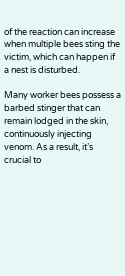of the reaction can increase when multiple bees sting the victim, which can happen if a nest is disturbed.

Many worker bees possess a barbed stinger that can remain lodged in the skin, continuously injecting venom. As a result, it’s crucial to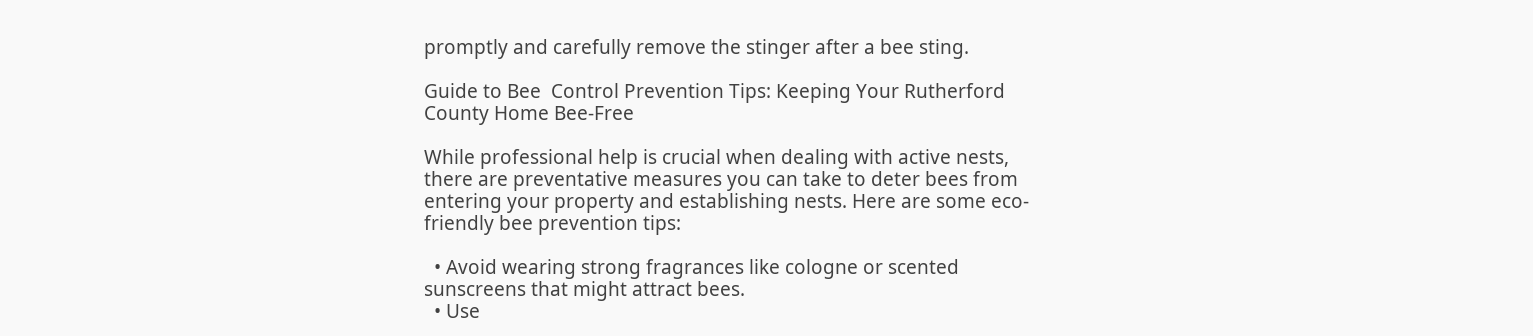promptly and carefully remove the stinger after a bee sting.

Guide to Bee  Control Prevention Tips: Keeping Your Rutherford County Home Bee-Free

While professional help is crucial when dealing with active nests, there are preventative measures you can take to deter bees from entering your property and establishing nests. Here are some eco-friendly bee prevention tips:

  • Avoid wearing strong fragrances like cologne or scented sunscreens that might attract bees.
  • Use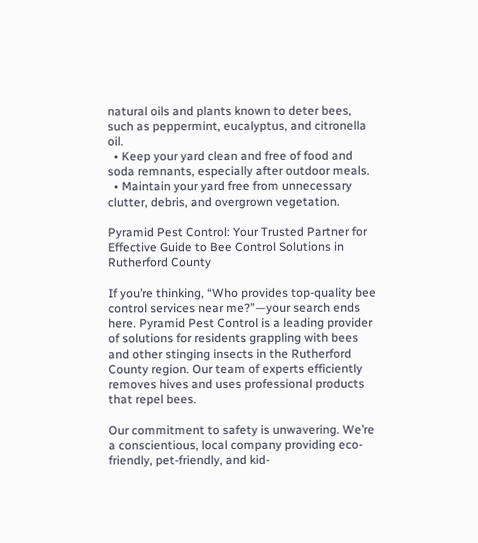natural oils and plants known to deter bees, such as peppermint, eucalyptus, and citronella oil.
  • Keep your yard clean and free of food and soda remnants, especially after outdoor meals.
  • Maintain your yard free from unnecessary clutter, debris, and overgrown vegetation.

Pyramid Pest Control: Your Trusted Partner for Effective Guide to Bee Control Solutions in Rutherford County

If you’re thinking, “Who provides top-quality bee control services near me?”—your search ends here. Pyramid Pest Control is a leading provider of solutions for residents grappling with bees and other stinging insects in the Rutherford County region. Our team of experts efficiently removes hives and uses professional products that repel bees.

Our commitment to safety is unwavering. We’re a conscientious, local company providing eco-friendly, pet-friendly, and kid-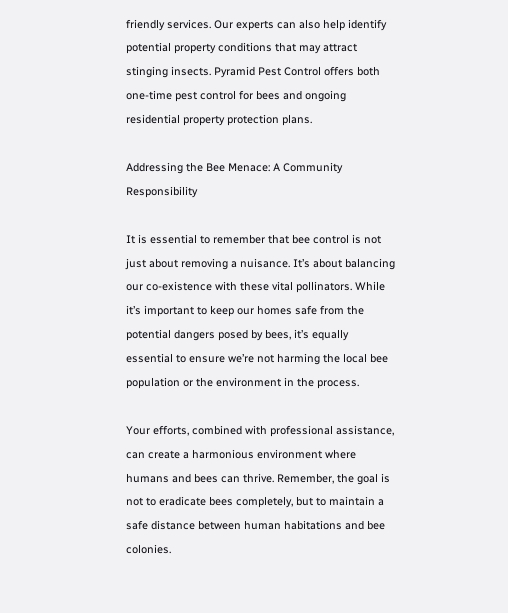friendly services. Our experts can also help identify potential property conditions that may attract stinging insects. Pyramid Pest Control offers both one-time pest control for bees and ongoing residential property protection plans.

Addressing the Bee Menace: A Community Responsibility

It is essential to remember that bee control is not just about removing a nuisance. It’s about balancing our co-existence with these vital pollinators. While it’s important to keep our homes safe from the potential dangers posed by bees, it’s equally essential to ensure we’re not harming the local bee population or the environment in the process.

Your efforts, combined with professional assistance, can create a harmonious environment where humans and bees can thrive. Remember, the goal is not to eradicate bees completely, but to maintain a safe distance between human habitations and bee colonies.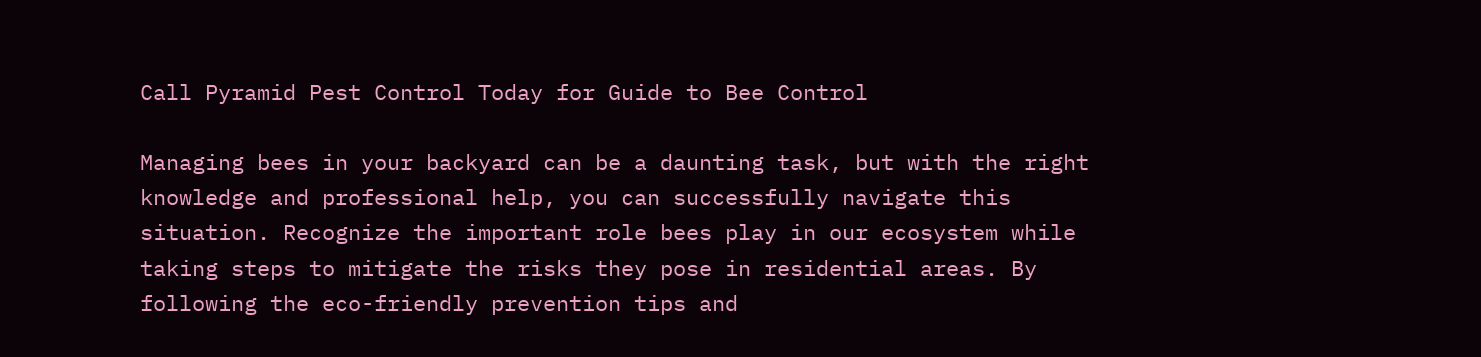Call Pyramid Pest Control Today for Guide to Bee Control

Managing bees in your backyard can be a daunting task, but with the right knowledge and professional help, you can successfully navigate this situation. Recognize the important role bees play in our ecosystem while taking steps to mitigate the risks they pose in residential areas. By following the eco-friendly prevention tips and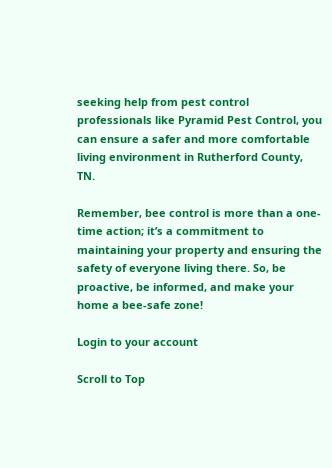seeking help from pest control professionals like Pyramid Pest Control, you can ensure a safer and more comfortable living environment in Rutherford County, TN.

Remember, bee control is more than a one-time action; it’s a commitment to maintaining your property and ensuring the safety of everyone living there. So, be proactive, be informed, and make your home a bee-safe zone!

Login to your account

Scroll to Top